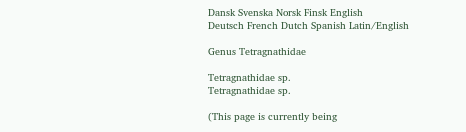Dansk Svenska Norsk Finsk English
Deutsch French Dutch Spanish Latin/English

Genus Tetragnathidae

Tetragnathidae sp.
Tetragnathidae sp.

(This page is currently being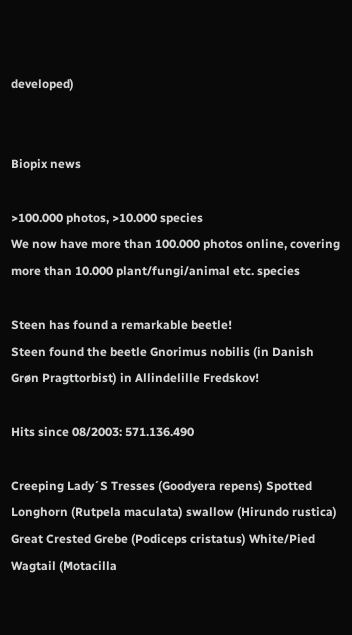developed)


Biopix news

>100.000 photos, >10.000 species
We now have more than 100.000 photos online, covering more than 10.000 plant/fungi/animal etc. species

Steen has found a remarkable beetle!
Steen found the beetle Gnorimus nobilis (in Danish Grøn Pragttorbist) in Allindelille Fredskov!

Hits since 08/2003: 571.136.490

Creeping Lady´S Tresses (Goodyera repens) Spotted Longhorn (Rutpela maculata) swallow (Hirundo rustica) Great Crested Grebe (Podiceps cristatus) White/Pied Wagtail (Motacilla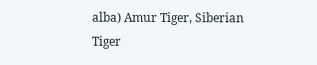alba) Amur Tiger, Siberian Tiger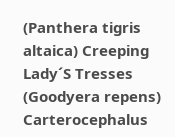(Panthera tigris altaica) Creeping Lady´S Tresses (Goodyera repens) Carterocephalus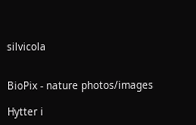silvicola


BioPix - nature photos/images

Hytter i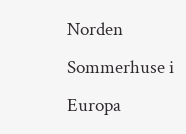Norden Sommerhuse i Europa